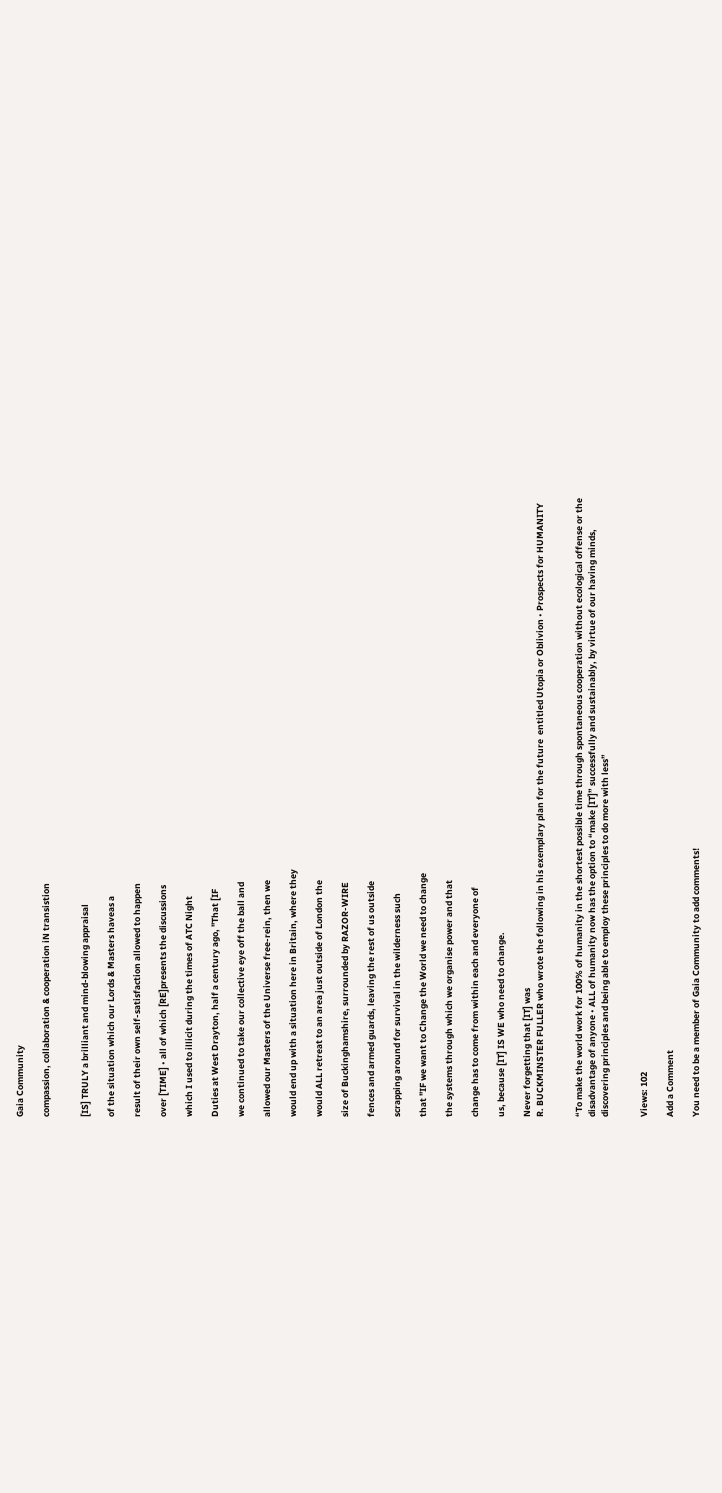Gaia Community

compassion, collaboration & cooperation iN transistion


[IS] TRULY a brilliant and mind-blowing appraisal

of the situation which our Lords & Masters haveas a

result of their own self-satisfaction allowed to happen

over [TIME] • all of which [RE]presents the discussions

which I used to illicit during the times of ATC Night

Duties at West Drayton, half a century ago, "That [IF

we continued to take our collective eye off the ball and

allowed our Masters of the Universe free-rein, then we

would end up with a situation here in Britain, where they

would ALL retreat to an area just outside of London the

size of Buckinghamshire, surrounded by RAZOR-WIRE

fences and armed guards, leaving the rest of us outside

scrapping around for survival in the wilderness such

that "IF we want to Change the World we need to change

the systems through which we organise power and that

change has to come from within each and everyone of

us, because [IT] IS WE who need to change.

Never forgetting that [IT] was
R. BUCKMINSTER FULLER who wrote the following in his exemplary plan for the future  entitled Utopia or Oblivion • Prospects for HUMANITY


“To make the world work for 100% of humanity in the shortest possible time through spontaneous cooperation without ecological offense or the disadvantage of anyone • ALL of humanity now has the option to “make [IT]” successfully and sustainably, by virtue of our having minds, discovering principles and being able to employ these principles to do more with less”


Views: 102

Add a Comment

You need to be a member of Gaia Community to add comments!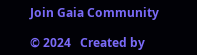Join Gaia Community

© 2024   Created by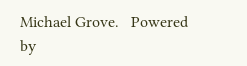Michael Grove.   Powered by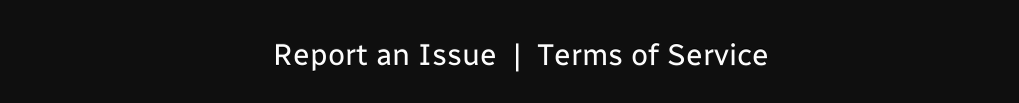Report an Issue  |  Terms of Service